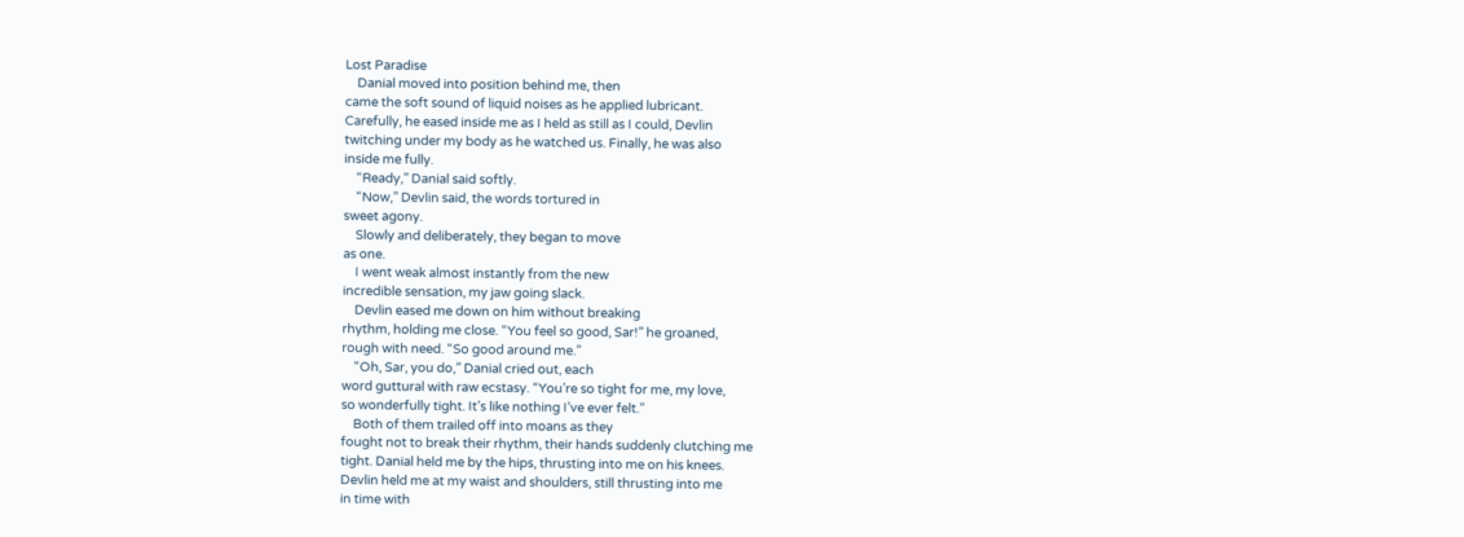Lost Paradise
    Danial moved into position behind me, then
came the soft sound of liquid noises as he applied lubricant.
Carefully, he eased inside me as I held as still as I could, Devlin
twitching under my body as he watched us. Finally, he was also
inside me fully.
    “Ready,” Danial said softly.
    “Now,” Devlin said, the words tortured in
sweet agony.
    Slowly and deliberately, they began to move
as one.
    I went weak almost instantly from the new
incredible sensation, my jaw going slack.
    Devlin eased me down on him without breaking
rhythm, holding me close. “You feel so good, Sar!” he groaned,
rough with need. “So good around me.”
    “Oh, Sar, you do,” Danial cried out, each
word guttural with raw ecstasy. “You’re so tight for me, my love,
so wonderfully tight. It’s like nothing I’ve ever felt.”
    Both of them trailed off into moans as they
fought not to break their rhythm, their hands suddenly clutching me
tight. Danial held me by the hips, thrusting into me on his knees.
Devlin held me at my waist and shoulders, still thrusting into me
in time with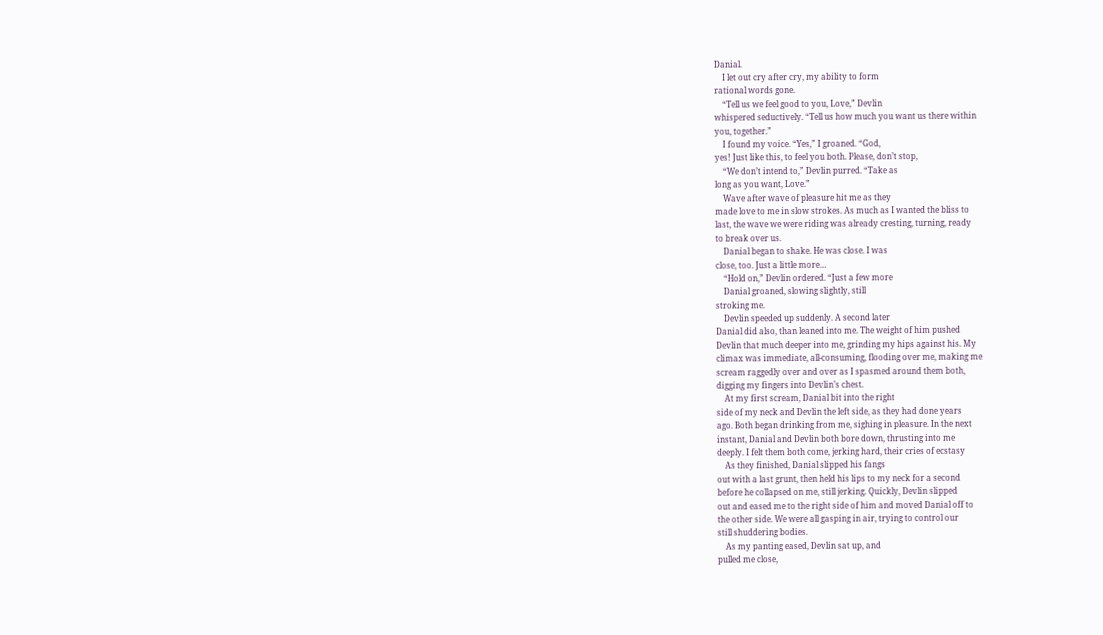Danial.
    I let out cry after cry, my ability to form
rational words gone.
    “Tell us we feel good to you, Love,” Devlin
whispered seductively. “Tell us how much you want us there within
you, together.”
    I found my voice. “Yes,” I groaned. “God,
yes! Just like this, to feel you both. Please, don’t stop,
    “We don’t intend to,” Devlin purred. “Take as
long as you want, Love.”
    Wave after wave of pleasure hit me as they
made love to me in slow strokes. As much as I wanted the bliss to
last, the wave we were riding was already cresting, turning, ready
to break over us.
    Danial began to shake. He was close. I was
close, too. Just a little more…
    “Hold on,” Devlin ordered. “Just a few more
    Danial groaned, slowing slightly, still
stroking me.
    Devlin speeded up suddenly. A second later
Danial did also, than leaned into me. The weight of him pushed
Devlin that much deeper into me, grinding my hips against his. My
climax was immediate, all-consuming, flooding over me, making me
scream raggedly over and over as I spasmed around them both,
digging my fingers into Devlin’s chest.
    At my first scream, Danial bit into the right
side of my neck and Devlin the left side, as they had done years
ago. Both began drinking from me, sighing in pleasure. In the next
instant, Danial and Devlin both bore down, thrusting into me
deeply. I felt them both come, jerking hard, their cries of ecstasy
    As they finished, Danial slipped his fangs
out with a last grunt, then held his lips to my neck for a second
before he collapsed on me, still jerking. Quickly, Devlin slipped
out and eased me to the right side of him and moved Danial off to
the other side. We were all gasping in air, trying to control our
still shuddering bodies.
    As my panting eased, Devlin sat up, and
pulled me close,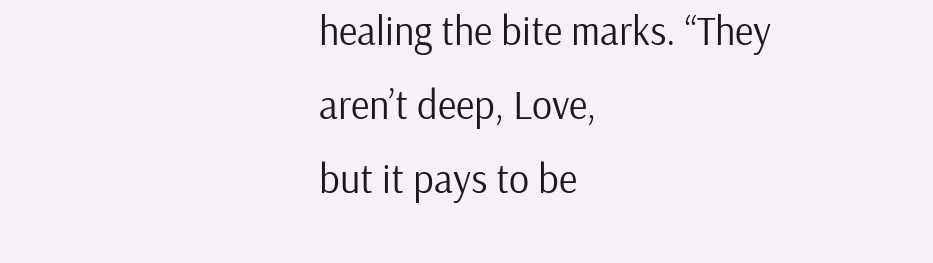healing the bite marks. “They aren’t deep, Love,
but it pays to be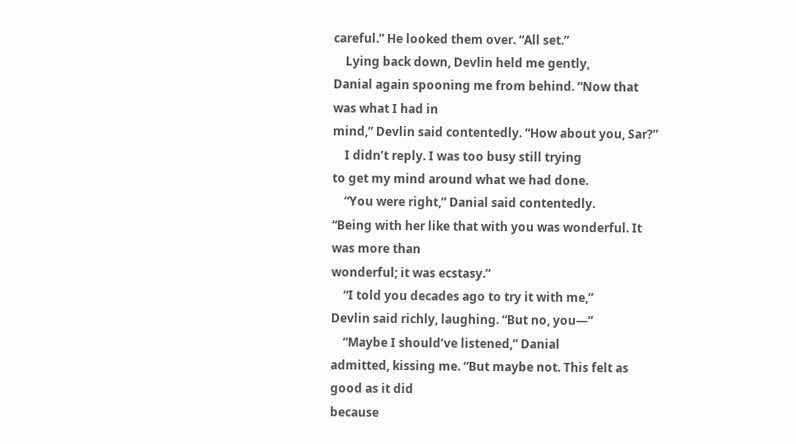careful.” He looked them over. “All set.”
    Lying back down, Devlin held me gently,
Danial again spooning me from behind. “Now that was what I had in
mind,” Devlin said contentedly. “How about you, Sar?”
    I didn’t reply. I was too busy still trying
to get my mind around what we had done.
    “You were right,” Danial said contentedly.
“Being with her like that with you was wonderful. It was more than
wonderful; it was ecstasy.”
    “I told you decades ago to try it with me,”
Devlin said richly, laughing. “But no, you—”
    “Maybe I should’ve listened,” Danial
admitted, kissing me. “But maybe not. This felt as good as it did
because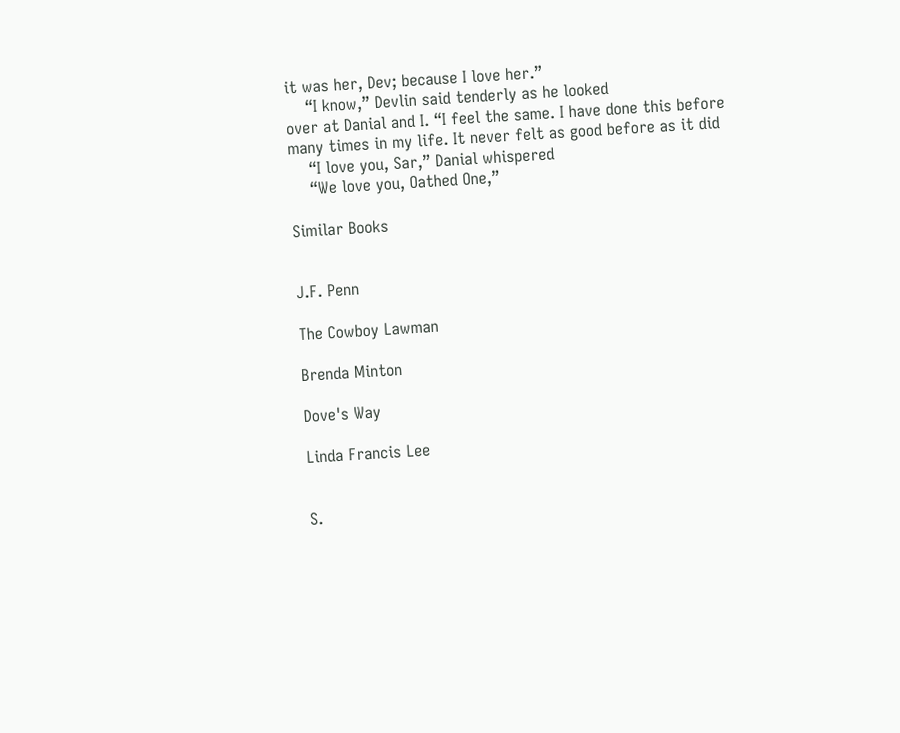it was her, Dev; because I love her.”
    “I know,” Devlin said tenderly as he looked
over at Danial and I. “I feel the same. I have done this before
many times in my life. It never felt as good before as it did
    “I love you, Sar,” Danial whispered
    “We love you, Oathed One,”

Similar Books


J.F. Penn

The Cowboy Lawman

Brenda Minton

Dove's Way

Linda Francis Lee


S.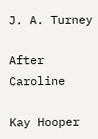J. A. Turney

After Caroline

Kay Hooper